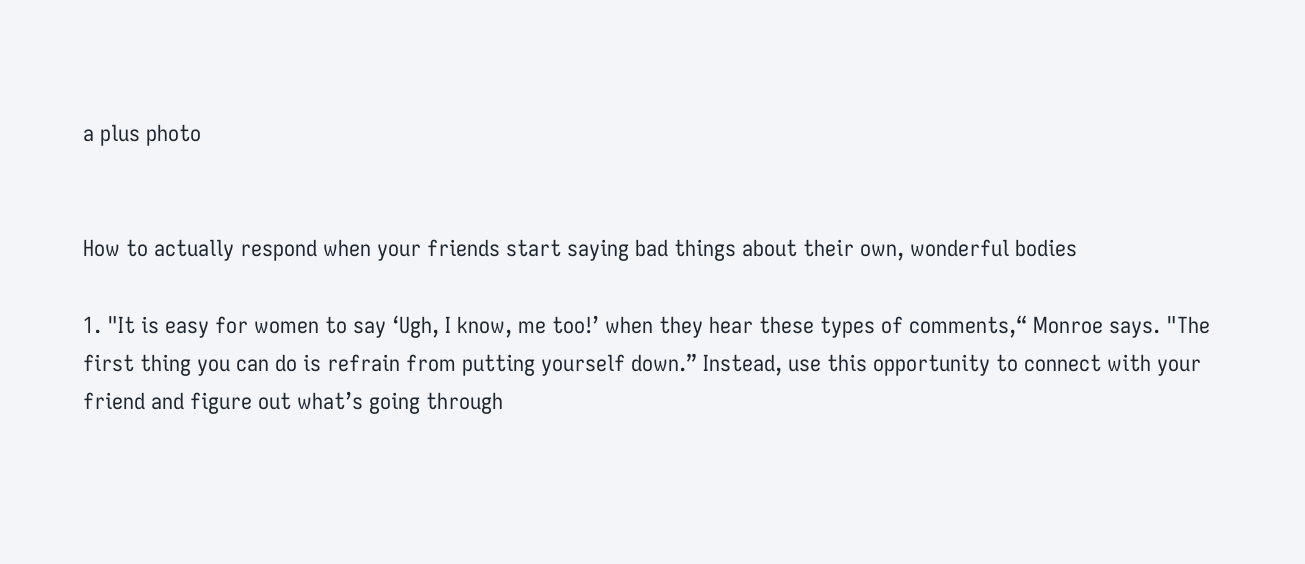a plus photo


How to actually respond when your friends start saying bad things about their own, wonderful bodies

1. "It is easy for women to say ‘Ugh, I know, me too!’ when they hear these types of comments,“ Monroe says. "The first thing you can do is refrain from putting yourself down.” Instead, use this opportunity to connect with your friend and figure out what’s going through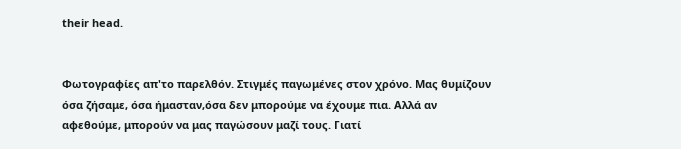their head.


Φωτογραφίες απ'το παρελθόν. Στιγμές παγωμένες στον χρόνο. Μας θυμίζουν όσα ζήσαμε, όσα ήμασταν,όσα δεν μπορούμε να έχουμε πια. Αλλά αν αφεθούμε, μπορούν να μας παγώσουν μαζί τους. Γιατί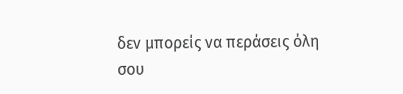δεν μπορείς να περάσεις όλη σου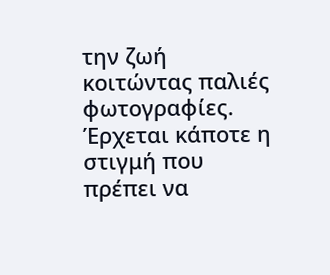την ζωή κοιτώντας παλιές φωτογραφίες. Έρχεται κάποτε η στιγμή που πρέπει να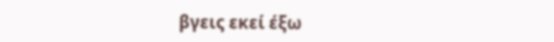βγεις εκεί έξω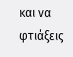και να φτιάξεις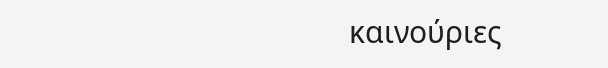καινούριες